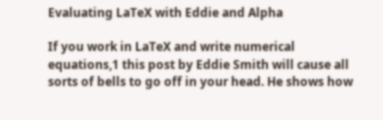Evaluating LaTeX with Eddie and Alpha

If you work in LaTeX and write numerical equations,1 this post by Eddie Smith will cause all sorts of bells to go off in your head. He shows how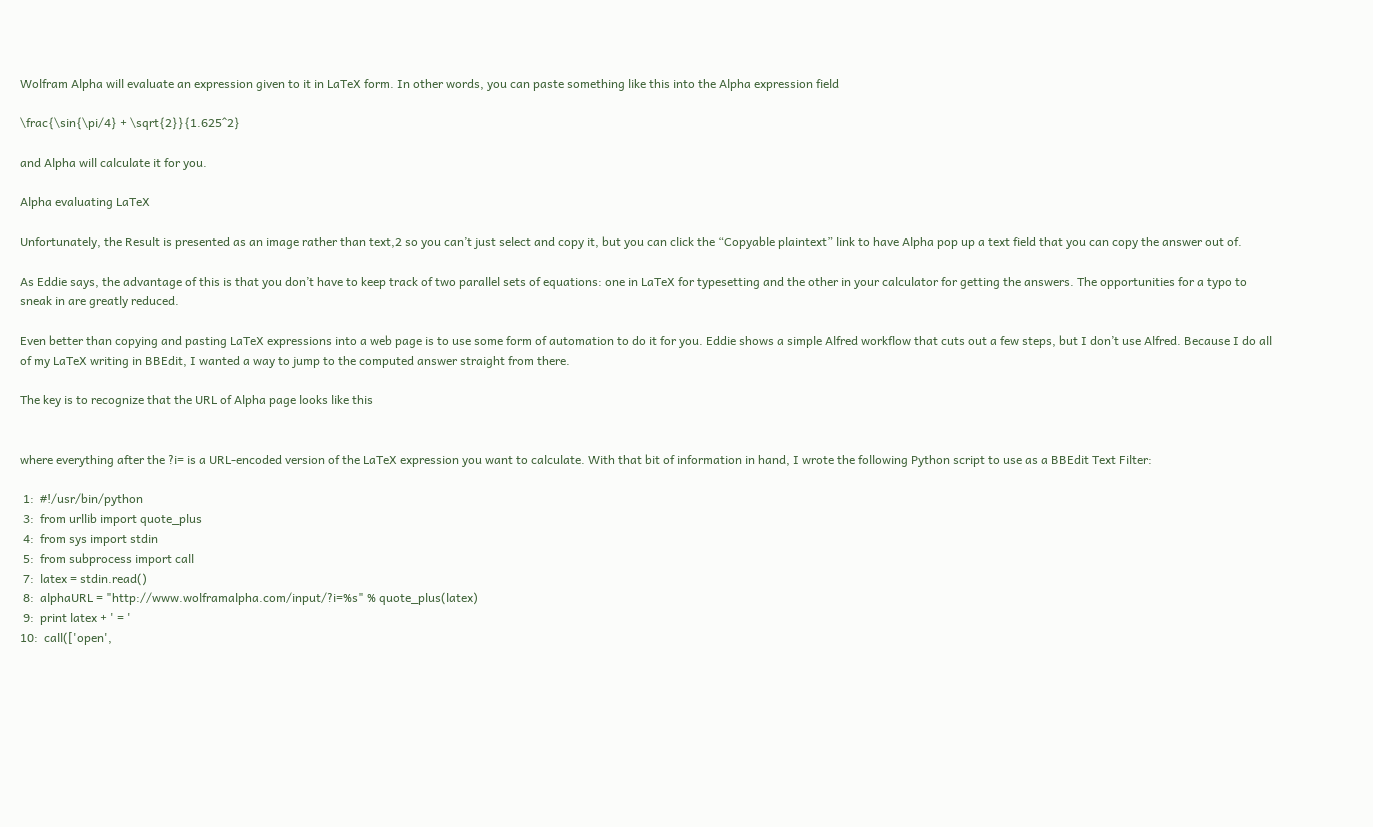Wolfram Alpha will evaluate an expression given to it in LaTeX form. In other words, you can paste something like this into the Alpha expression field

\frac{\sin{\pi/4} + \sqrt{2}}{1.625^2}

and Alpha will calculate it for you.

Alpha evaluating LaTeX

Unfortunately, the Result is presented as an image rather than text,2 so you can’t just select and copy it, but you can click the “Copyable plaintext” link to have Alpha pop up a text field that you can copy the answer out of.

As Eddie says, the advantage of this is that you don’t have to keep track of two parallel sets of equations: one in LaTeX for typesetting and the other in your calculator for getting the answers. The opportunities for a typo to sneak in are greatly reduced.

Even better than copying and pasting LaTeX expressions into a web page is to use some form of automation to do it for you. Eddie shows a simple Alfred workflow that cuts out a few steps, but I don’t use Alfred. Because I do all of my LaTeX writing in BBEdit, I wanted a way to jump to the computed answer straight from there.

The key is to recognize that the URL of Alpha page looks like this


where everything after the ?i= is a URL-encoded version of the LaTeX expression you want to calculate. With that bit of information in hand, I wrote the following Python script to use as a BBEdit Text Filter:

 1:  #!/usr/bin/python
 3:  from urllib import quote_plus
 4:  from sys import stdin
 5:  from subprocess import call
 7:  latex = stdin.read()
 8:  alphaURL = "http://www.wolframalpha.com/input/?i=%s" % quote_plus(latex)
 9:  print latex + ' = '
10:  call(['open',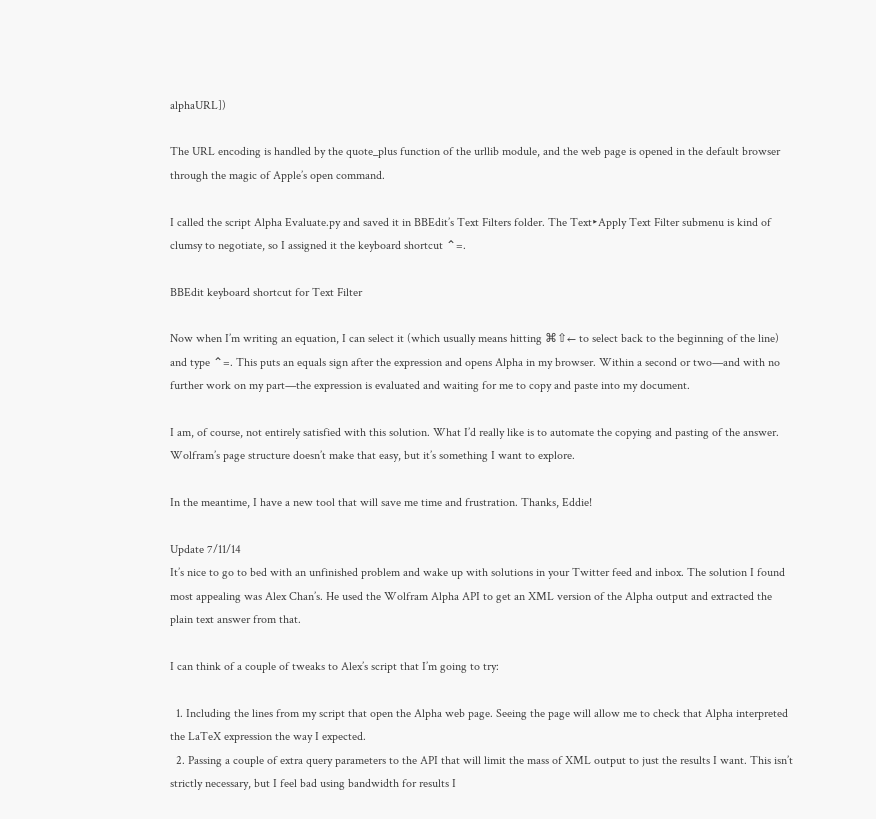alphaURL])

The URL encoding is handled by the quote_plus function of the urllib module, and the web page is opened in the default browser through the magic of Apple’s open command.

I called the script Alpha Evaluate.py and saved it in BBEdit’s Text Filters folder. The Text‣Apply Text Filter submenu is kind of clumsy to negotiate, so I assigned it the keyboard shortcut ⌃=.

BBEdit keyboard shortcut for Text Filter

Now when I’m writing an equation, I can select it (which usually means hitting ⌘⇧← to select back to the beginning of the line) and type ⌃=. This puts an equals sign after the expression and opens Alpha in my browser. Within a second or two—and with no further work on my part—the expression is evaluated and waiting for me to copy and paste into my document.

I am, of course, not entirely satisfied with this solution. What I’d really like is to automate the copying and pasting of the answer. Wolfram’s page structure doesn’t make that easy, but it’s something I want to explore.

In the meantime, I have a new tool that will save me time and frustration. Thanks, Eddie!

Update 7/11/14
It’s nice to go to bed with an unfinished problem and wake up with solutions in your Twitter feed and inbox. The solution I found most appealing was Alex Chan’s. He used the Wolfram Alpha API to get an XML version of the Alpha output and extracted the plain text answer from that.

I can think of a couple of tweaks to Alex’s script that I’m going to try:

  1. Including the lines from my script that open the Alpha web page. Seeing the page will allow me to check that Alpha interpreted the LaTeX expression the way I expected.
  2. Passing a couple of extra query parameters to the API that will limit the mass of XML output to just the results I want. This isn’t strictly necessary, but I feel bad using bandwidth for results I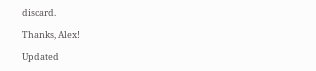discard.

Thanks, Alex!

Updated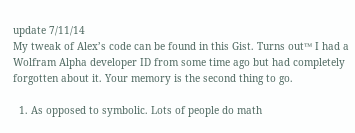update 7/11/14
My tweak of Alex’s code can be found in this Gist. Turns out™ I had a Wolfram Alpha developer ID from some time ago but had completely forgotten about it. Your memory is the second thing to go.

  1. As opposed to symbolic. Lots of people do math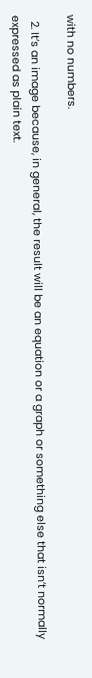with no numbers.

  2. It’s an image because, in general, the result will be an equation or a graph or something else that isn’t normally expressed as plain text.